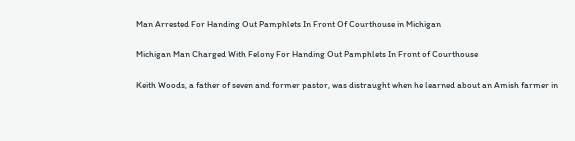Man Arrested For Handing Out Pamphlets In Front Of Courthouse in Michigan

Michigan Man Charged With Felony For Handing Out Pamphlets In Front of Courthouse

Keith Woods, a father of seven and former pastor, was distraught when he learned about an Amish farmer in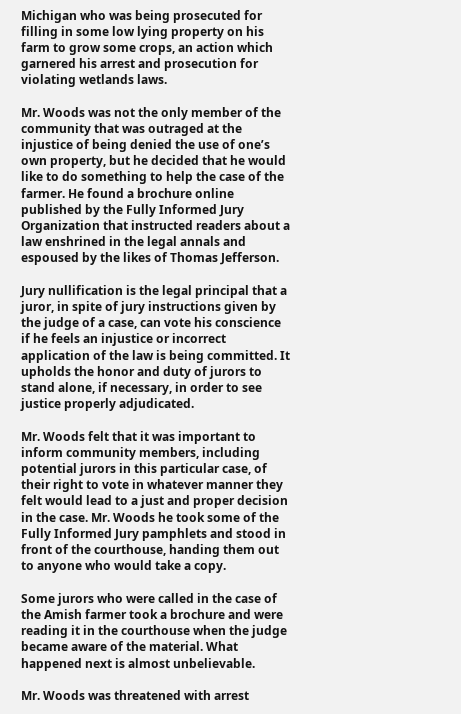Michigan who was being prosecuted for filling in some low lying property on his farm to grow some crops, an action which garnered his arrest and prosecution for violating wetlands laws.

Mr. Woods was not the only member of the community that was outraged at the injustice of being denied the use of one’s own property, but he decided that he would like to do something to help the case of the farmer. He found a brochure online published by the Fully Informed Jury Organization that instructed readers about a law enshrined in the legal annals and espoused by the likes of Thomas Jefferson.

Jury nullification is the legal principal that a juror, in spite of jury instructions given by the judge of a case, can vote his conscience if he feels an injustice or incorrect application of the law is being committed. It upholds the honor and duty of jurors to stand alone, if necessary, in order to see justice properly adjudicated.

Mr. Woods felt that it was important to inform community members, including potential jurors in this particular case, of their right to vote in whatever manner they felt would lead to a just and proper decision in the case. Mr. Woods he took some of the Fully Informed Jury pamphlets and stood in front of the courthouse, handing them out to anyone who would take a copy.

Some jurors who were called in the case of the Amish farmer took a brochure and were reading it in the courthouse when the judge became aware of the material. What happened next is almost unbelievable.

Mr. Woods was threatened with arrest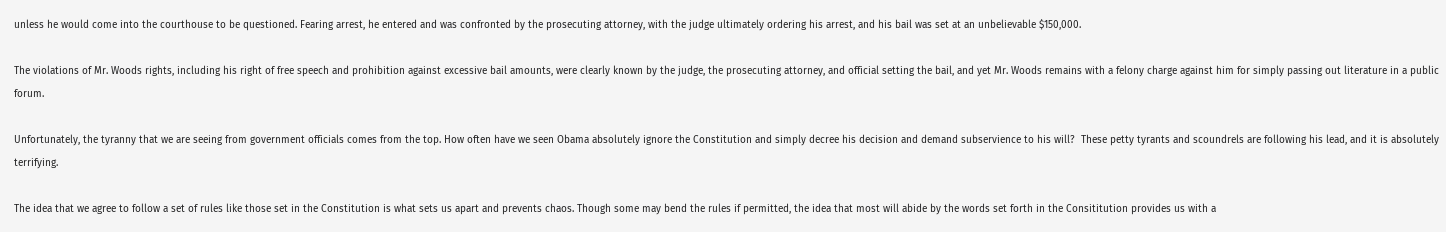unless he would come into the courthouse to be questioned. Fearing arrest, he entered and was confronted by the prosecuting attorney, with the judge ultimately ordering his arrest, and his bail was set at an unbelievable $150,000.

The violations of Mr. Woods rights, including his right of free speech and prohibition against excessive bail amounts, were clearly known by the judge, the prosecuting attorney, and official setting the bail, and yet Mr. Woods remains with a felony charge against him for simply passing out literature in a public forum.

Unfortunately, the tyranny that we are seeing from government officials comes from the top. How often have we seen Obama absolutely ignore the Constitution and simply decree his decision and demand subservience to his will?  These petty tyrants and scoundrels are following his lead, and it is absolutely terrifying.

The idea that we agree to follow a set of rules like those set in the Constitution is what sets us apart and prevents chaos. Though some may bend the rules if permitted, the idea that most will abide by the words set forth in the Consititution provides us with a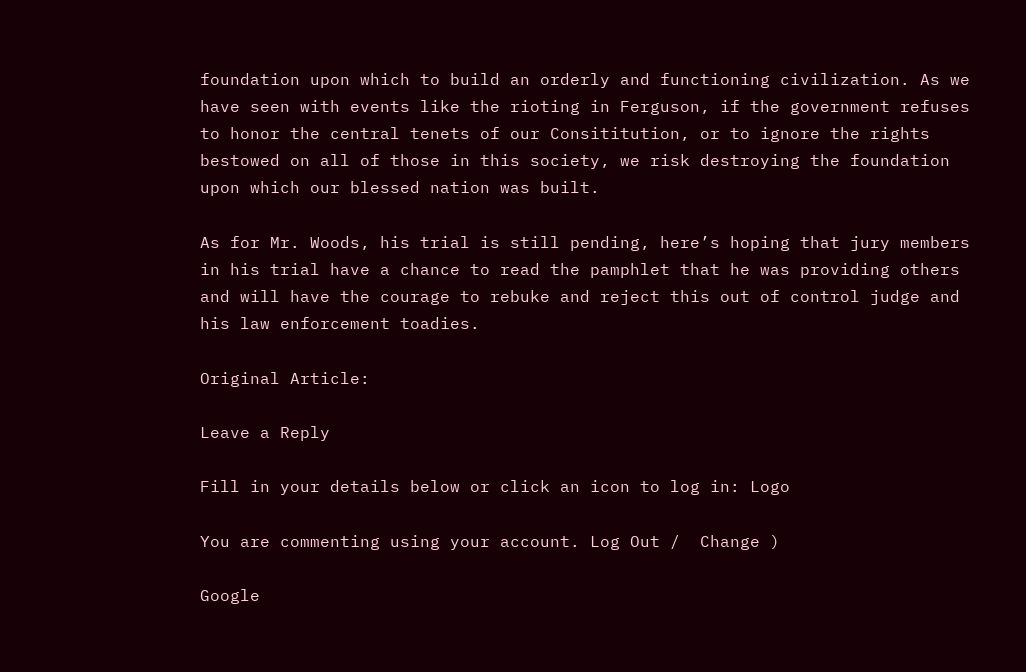foundation upon which to build an orderly and functioning civilization. As we have seen with events like the rioting in Ferguson, if the government refuses to honor the central tenets of our Consititution, or to ignore the rights bestowed on all of those in this society, we risk destroying the foundation upon which our blessed nation was built.

As for Mr. Woods, his trial is still pending, here’s hoping that jury members in his trial have a chance to read the pamphlet that he was providing others and will have the courage to rebuke and reject this out of control judge and his law enforcement toadies.

Original Article:

Leave a Reply

Fill in your details below or click an icon to log in: Logo

You are commenting using your account. Log Out /  Change )

Google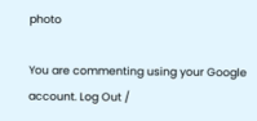photo

You are commenting using your Google account. Log Out /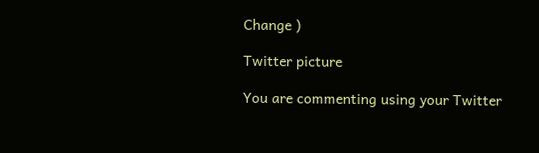Change )

Twitter picture

You are commenting using your Twitter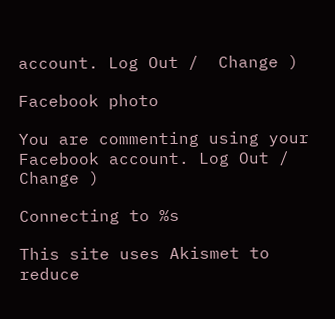account. Log Out /  Change )

Facebook photo

You are commenting using your Facebook account. Log Out /  Change )

Connecting to %s

This site uses Akismet to reduce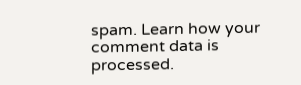spam. Learn how your comment data is processed.